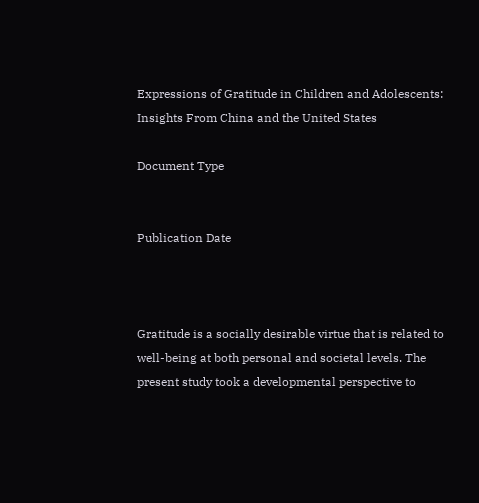Expressions of Gratitude in Children and Adolescents: Insights From China and the United States

Document Type


Publication Date



Gratitude is a socially desirable virtue that is related to well-being at both personal and societal levels. The present study took a developmental perspective to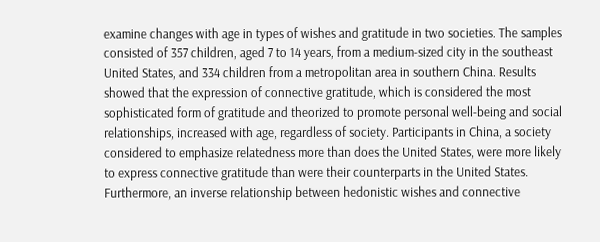examine changes with age in types of wishes and gratitude in two societies. The samples consisted of 357 children, aged 7 to 14 years, from a medium-sized city in the southeast United States, and 334 children from a metropolitan area in southern China. Results showed that the expression of connective gratitude, which is considered the most sophisticated form of gratitude and theorized to promote personal well-being and social relationships, increased with age, regardless of society. Participants in China, a society considered to emphasize relatedness more than does the United States, were more likely to express connective gratitude than were their counterparts in the United States. Furthermore, an inverse relationship between hedonistic wishes and connective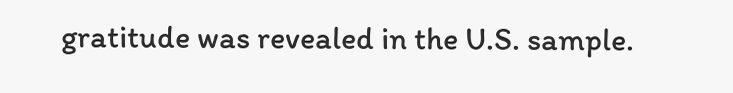gratitude was revealed in the U.S. sample.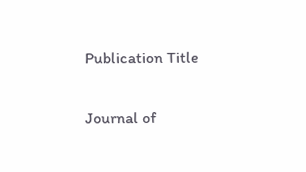Publication Title

Journal of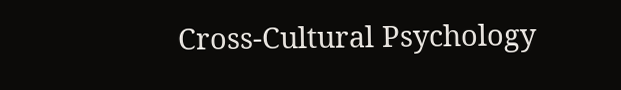Cross-Cultural Psychology